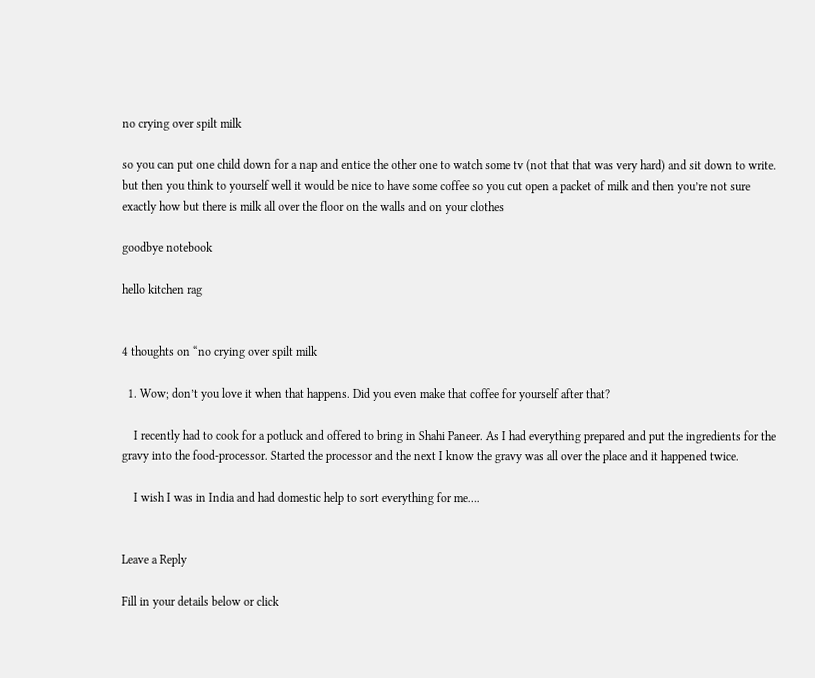no crying over spilt milk

so you can put one child down for a nap and entice the other one to watch some tv (not that that was very hard) and sit down to write. but then you think to yourself well it would be nice to have some coffee so you cut open a packet of milk and then you’re not sure exactly how but there is milk all over the floor on the walls and on your clothes

goodbye notebook

hello kitchen rag


4 thoughts on “no crying over spilt milk

  1. Wow; don’t you love it when that happens. Did you even make that coffee for yourself after that?

    I recently had to cook for a potluck and offered to bring in Shahi Paneer. As I had everything prepared and put the ingredients for the gravy into the food-processor. Started the processor and the next I know the gravy was all over the place and it happened twice.

    I wish I was in India and had domestic help to sort everything for me….


Leave a Reply

Fill in your details below or click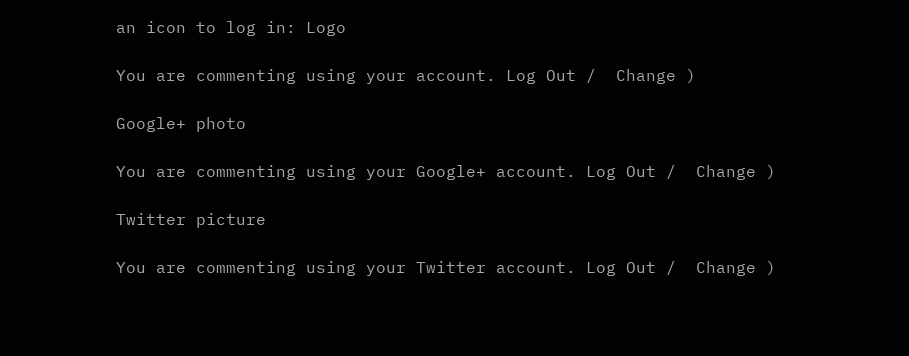an icon to log in: Logo

You are commenting using your account. Log Out /  Change )

Google+ photo

You are commenting using your Google+ account. Log Out /  Change )

Twitter picture

You are commenting using your Twitter account. Log Out /  Change )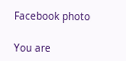Facebook photo

You are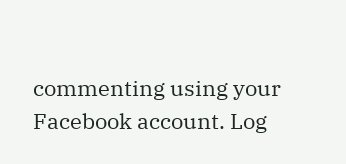commenting using your Facebook account. Log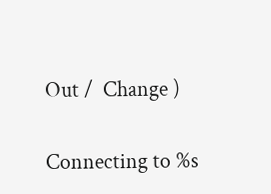Out /  Change )


Connecting to %s